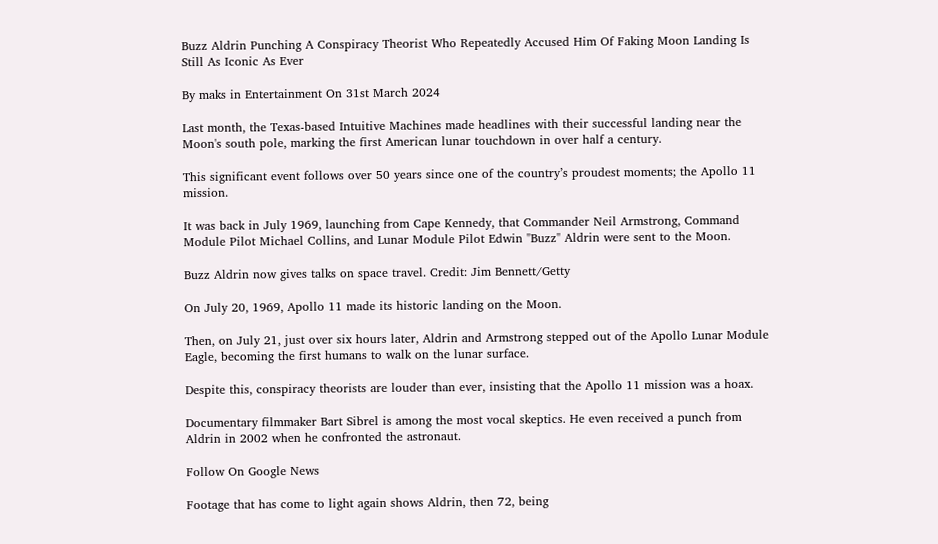Buzz Aldrin Punching A Conspiracy Theorist Who Repeatedly Accused Him Of Faking Moon Landing Is Still As Iconic As Ever

By maks in Entertainment On 31st March 2024

Last month, the Texas-based Intuitive Machines made headlines with their successful landing near the Moon's south pole, marking the first American lunar touchdown in over half a century.

This significant event follows over 50 years since one of the country’s proudest moments; the Apollo 11 mission.

It was back in July 1969, launching from Cape Kennedy, that Commander Neil Armstrong, Command Module Pilot Michael Collins, and Lunar Module Pilot Edwin "Buzz" Aldrin were sent to the Moon.

Buzz Aldrin now gives talks on space travel. Credit: Jim Bennett/Getty

On July 20, 1969, Apollo 11 made its historic landing on the Moon.

Then, on July 21, just over six hours later, Aldrin and Armstrong stepped out of the Apollo Lunar Module Eagle, becoming the first humans to walk on the lunar surface.

Despite this, conspiracy theorists are louder than ever, insisting that the Apollo 11 mission was a hoax.

Documentary filmmaker Bart Sibrel is among the most vocal skeptics. He even received a punch from Aldrin in 2002 when he confronted the astronaut.

Follow On Google News

Footage that has come to light again shows Aldrin, then 72, being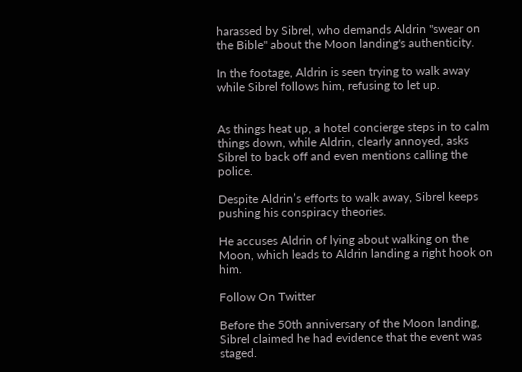harassed by Sibrel, who demands Aldrin "swear on the Bible" about the Moon landing's authenticity.

In the footage, Aldrin is seen trying to walk away while Sibrel follows him, refusing to let up.


As things heat up, a hotel concierge steps in to calm things down, while Aldrin, clearly annoyed, asks Sibrel to back off and even mentions calling the police.

Despite Aldrin’s efforts to walk away, Sibrel keeps pushing his conspiracy theories.

He accuses Aldrin of lying about walking on the Moon, which leads to Aldrin landing a right hook on him.

Follow On Twitter

Before the 50th anniversary of the Moon landing, Sibrel claimed he had evidence that the event was staged.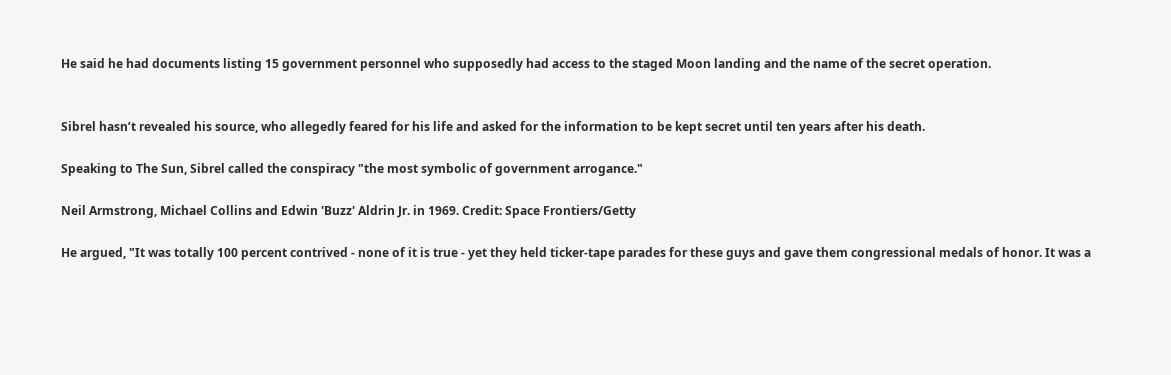He said he had documents listing 15 government personnel who supposedly had access to the staged Moon landing and the name of the secret operation.


Sibrel hasn’t revealed his source, who allegedly feared for his life and asked for the information to be kept secret until ten years after his death.

Speaking to The Sun, Sibrel called the conspiracy "the most symbolic of government arrogance."

Neil Armstrong, Michael Collins and Edwin 'Buzz' Aldrin Jr. in 1969. Credit: Space Frontiers/Getty

He argued, "It was totally 100 percent contrived - none of it is true - yet they held ticker-tape parades for these guys and gave them congressional medals of honor. It was a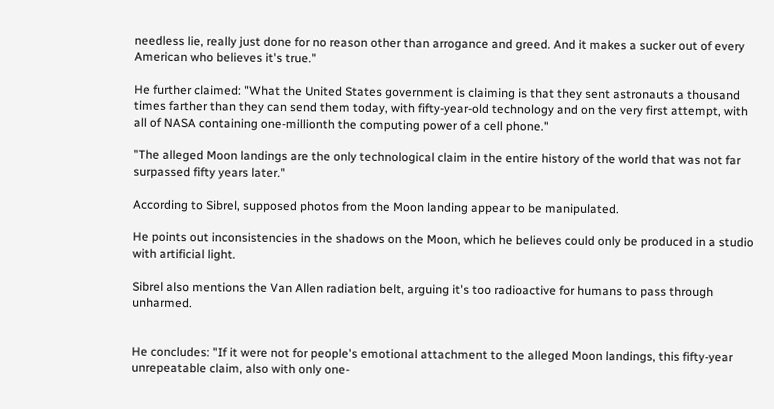needless lie, really just done for no reason other than arrogance and greed. And it makes a sucker out of every American who believes it's true."

He further claimed: "What the United States government is claiming is that they sent astronauts a thousand times farther than they can send them today, with fifty-year-old technology and on the very first attempt, with all of NASA containing one-millionth the computing power of a cell phone."

"The alleged Moon landings are the only technological claim in the entire history of the world that was not far surpassed fifty years later."

According to Sibrel, supposed photos from the Moon landing appear to be manipulated.

He points out inconsistencies in the shadows on the Moon, which he believes could only be produced in a studio with artificial light.

Sibrel also mentions the Van Allen radiation belt, arguing it's too radioactive for humans to pass through unharmed.


He concludes: "If it were not for people's emotional attachment to the alleged Moon landings, this fifty-year unrepeatable claim, also with only one-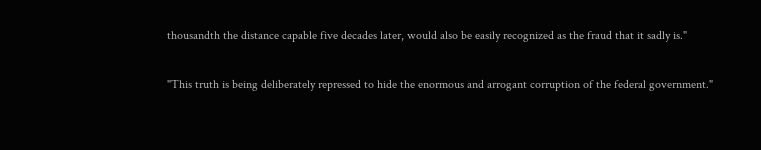thousandth the distance capable five decades later, would also be easily recognized as the fraud that it sadly is."

"This truth is being deliberately repressed to hide the enormous and arrogant corruption of the federal government."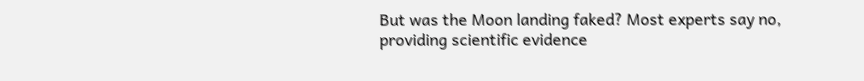But was the Moon landing faked? Most experts say no, providing scientific evidence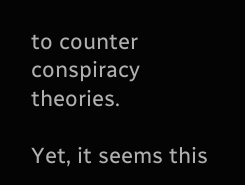to counter conspiracy theories.

Yet, it seems this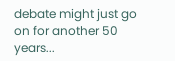debate might just go on for another 50 years...